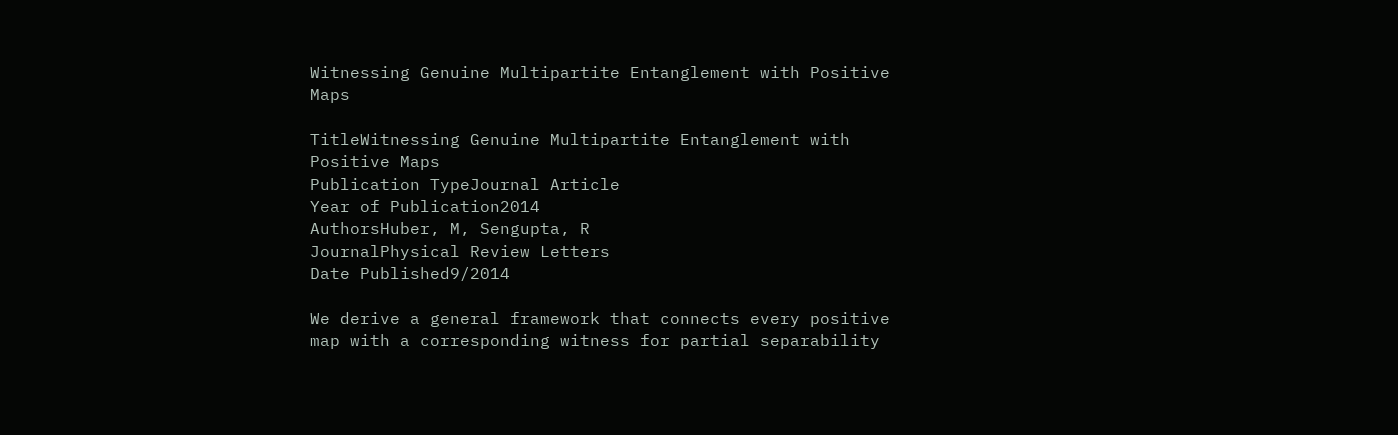Witnessing Genuine Multipartite Entanglement with Positive Maps

TitleWitnessing Genuine Multipartite Entanglement with Positive Maps
Publication TypeJournal Article
Year of Publication2014
AuthorsHuber, M, Sengupta, R
JournalPhysical Review Letters
Date Published9/2014

We derive a general framework that connects every positive map with a corresponding witness for partial separability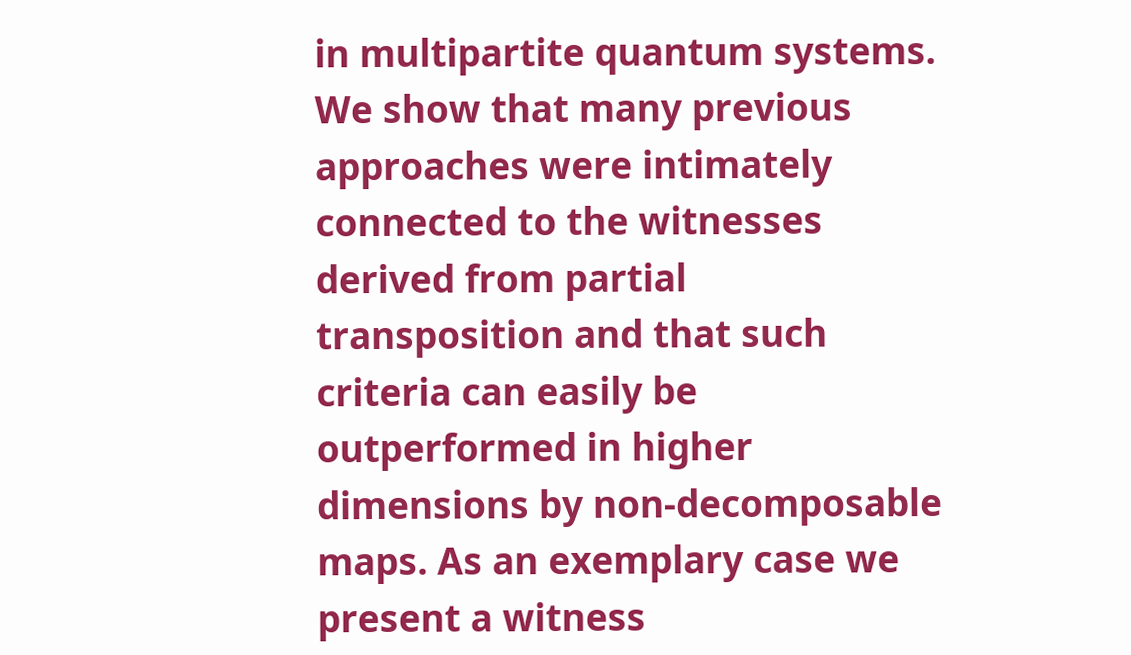in multipartite quantum systems. We show that many previous approaches were intimately connected to the witnesses derived from partial transposition and that such criteria can easily be outperformed in higher dimensions by non-decomposable maps. As an exemplary case we present a witness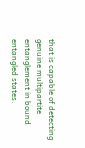that is capable of detecting genuine multipartite entanglement in bound entangled states.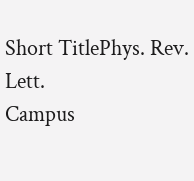Short TitlePhys. Rev. Lett.
Campus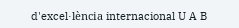d'excel·lència internacional U A B